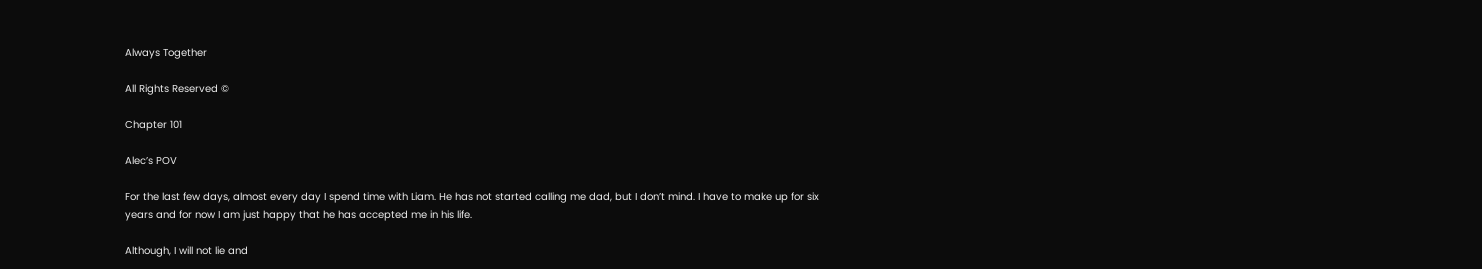Always Together

All Rights Reserved ©

Chapter 101

Alec’s POV

For the last few days, almost every day I spend time with Liam. He has not started calling me dad, but I don’t mind. I have to make up for six years and for now I am just happy that he has accepted me in his life.

Although, I will not lie and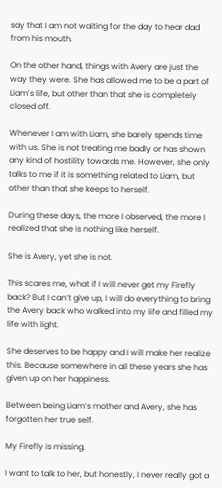say that I am not waiting for the day to hear dad from his mouth.

On the other hand, things with Avery are just the way they were. She has allowed me to be a part of Liam’s life, but other than that she is completely closed off.

Whenever I am with Liam, she barely spends time with us. She is not treating me badly or has shown any kind of hostility towards me. However, she only talks to me if it is something related to Liam, but other than that she keeps to herself.

During these days, the more I observed, the more I realized that she is nothing like herself.

She is Avery, yet she is not.

This scares me, what if I will never get my Firefly back? But I can’t give up, I will do everything to bring the Avery back who walked into my life and filled my life with light.

She deserves to be happy and I will make her realize this. Because somewhere in all these years she has given up on her happiness.

Between being Liam’s mother and Avery, she has forgotten her true self.

My Firefly is missing.

I want to talk to her, but honestly, I never really got a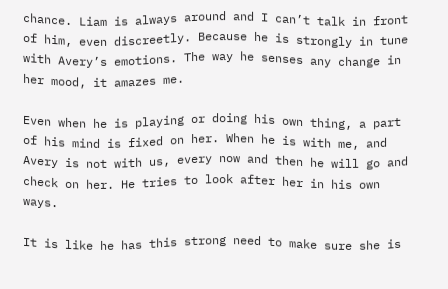chance. Liam is always around and I can’t talk in front of him, even discreetly. Because he is strongly in tune with Avery’s emotions. The way he senses any change in her mood, it amazes me.

Even when he is playing or doing his own thing, a part of his mind is fixed on her. When he is with me, and Avery is not with us, every now and then he will go and check on her. He tries to look after her in his own ways.

It is like he has this strong need to make sure she is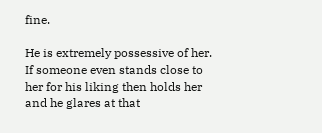fine.

He is extremely possessive of her. If someone even stands close to her for his liking then holds her and he glares at that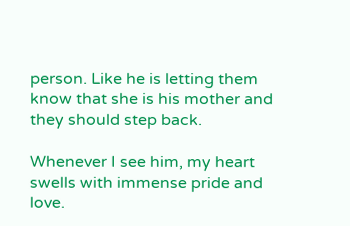person. Like he is letting them know that she is his mother and they should step back.

Whenever I see him, my heart swells with immense pride and love.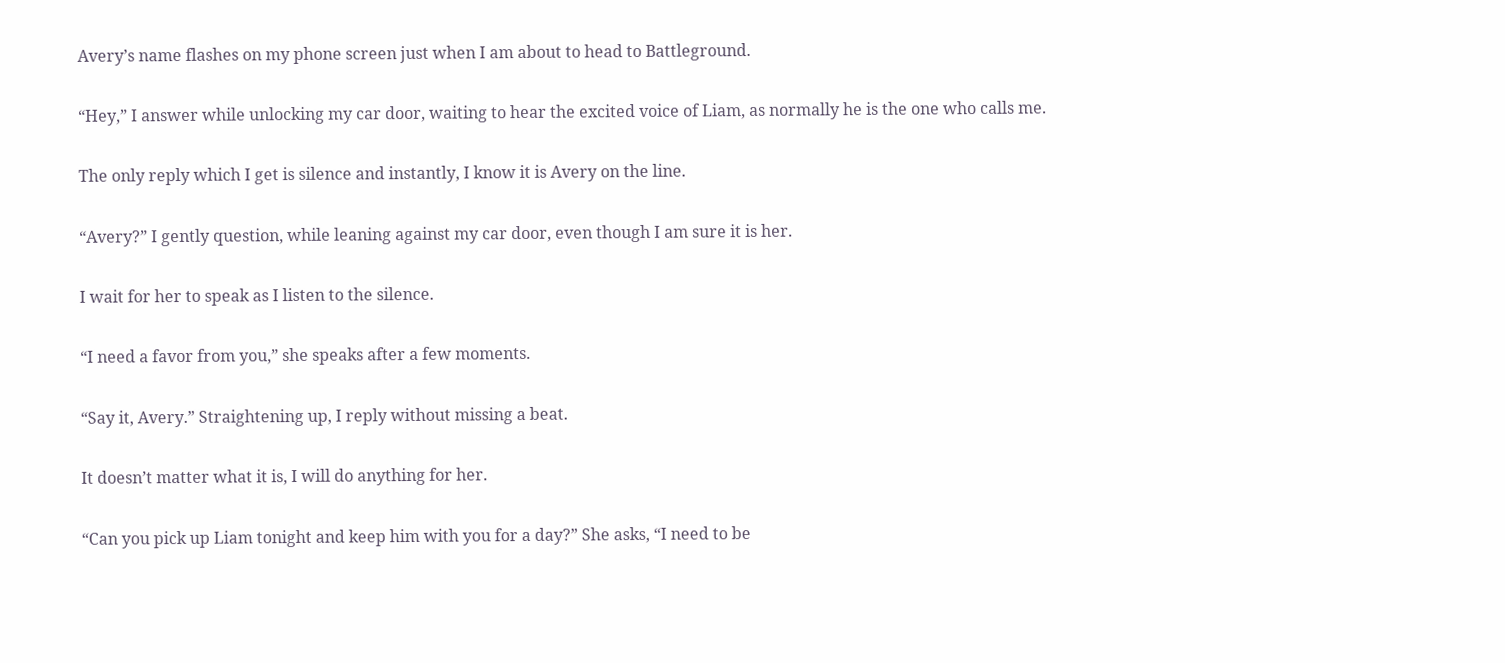Avery’s name flashes on my phone screen just when I am about to head to Battleground.

“Hey,” I answer while unlocking my car door, waiting to hear the excited voice of Liam, as normally he is the one who calls me.

The only reply which I get is silence and instantly, I know it is Avery on the line.

“Avery?” I gently question, while leaning against my car door, even though I am sure it is her.

I wait for her to speak as I listen to the silence.

“I need a favor from you,” she speaks after a few moments.

“Say it, Avery.” Straightening up, I reply without missing a beat.

It doesn’t matter what it is, I will do anything for her.

“Can you pick up Liam tonight and keep him with you for a day?” She asks, “I need to be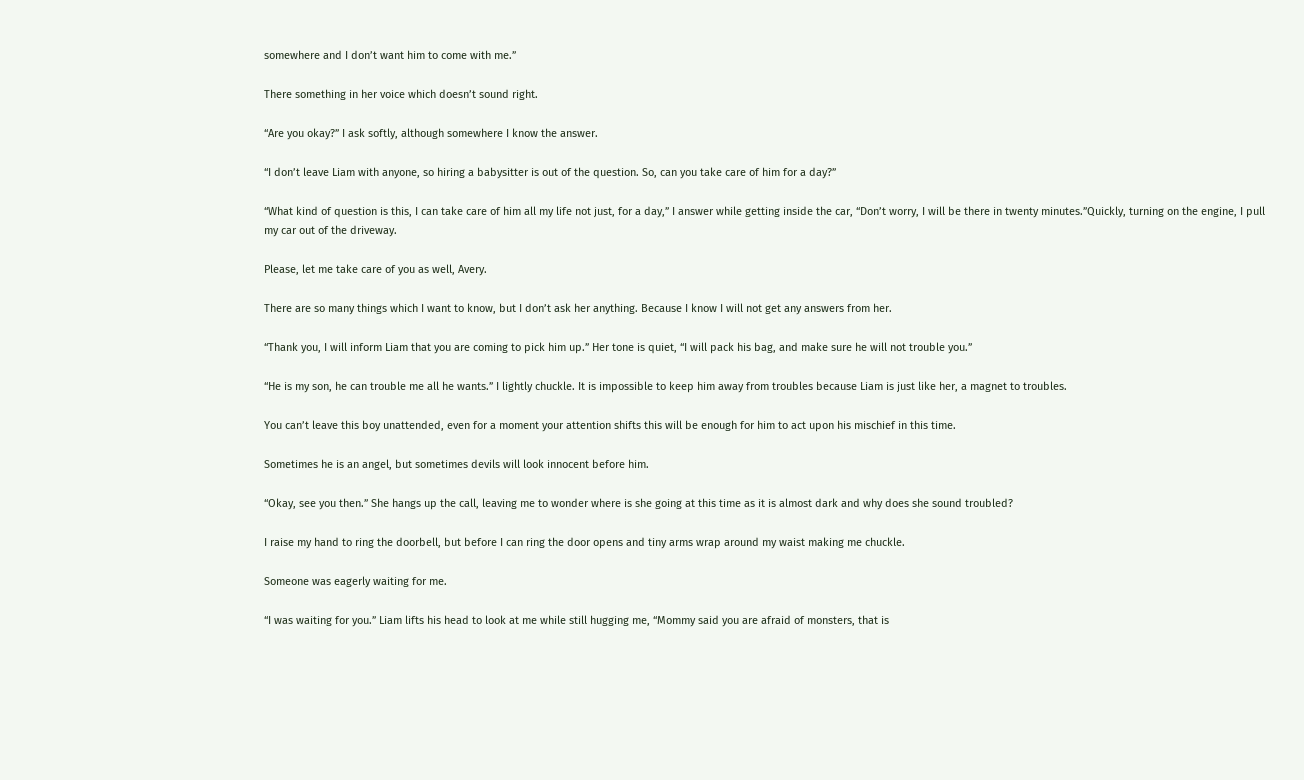somewhere and I don’t want him to come with me.”

There something in her voice which doesn’t sound right.

“Are you okay?” I ask softly, although somewhere I know the answer.

“I don’t leave Liam with anyone, so hiring a babysitter is out of the question. So, can you take care of him for a day?”

“What kind of question is this, I can take care of him all my life not just, for a day,” I answer while getting inside the car, “Don’t worry, I will be there in twenty minutes.”Quickly, turning on the engine, I pull my car out of the driveway.

Please, let me take care of you as well, Avery.

There are so many things which I want to know, but I don’t ask her anything. Because I know I will not get any answers from her.

“Thank you, I will inform Liam that you are coming to pick him up.” Her tone is quiet, “I will pack his bag, and make sure he will not trouble you.”

“He is my son, he can trouble me all he wants.” I lightly chuckle. It is impossible to keep him away from troubles because Liam is just like her, a magnet to troubles.

You can’t leave this boy unattended, even for a moment your attention shifts this will be enough for him to act upon his mischief in this time.

Sometimes he is an angel, but sometimes devils will look innocent before him.

“Okay, see you then.” She hangs up the call, leaving me to wonder where is she going at this time as it is almost dark and why does she sound troubled?

I raise my hand to ring the doorbell, but before I can ring the door opens and tiny arms wrap around my waist making me chuckle.

Someone was eagerly waiting for me.

“I was waiting for you.” Liam lifts his head to look at me while still hugging me, “Mommy said you are afraid of monsters, that is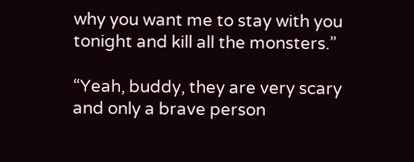why you want me to stay with you tonight and kill all the monsters.”

“Yeah, buddy, they are very scary and only a brave person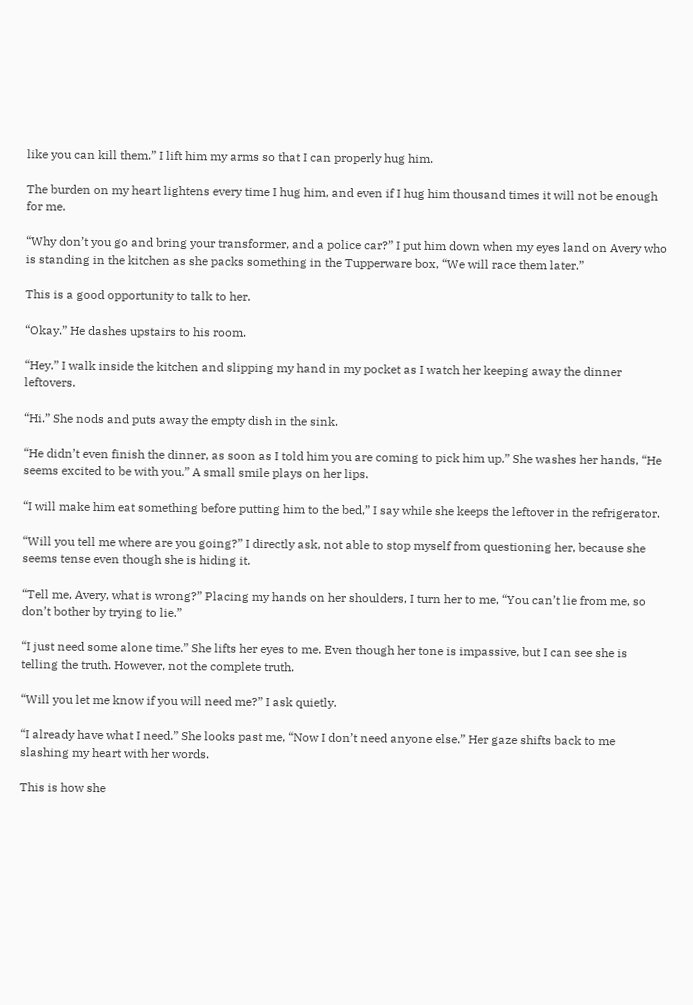like you can kill them.” I lift him my arms so that I can properly hug him.

The burden on my heart lightens every time I hug him, and even if I hug him thousand times it will not be enough for me.

“Why don’t you go and bring your transformer, and a police car?” I put him down when my eyes land on Avery who is standing in the kitchen as she packs something in the Tupperware box, “We will race them later.”

This is a good opportunity to talk to her.

“Okay.” He dashes upstairs to his room.

“Hey.” I walk inside the kitchen and slipping my hand in my pocket as I watch her keeping away the dinner leftovers.

“Hi.” She nods and puts away the empty dish in the sink.

“He didn’t even finish the dinner, as soon as I told him you are coming to pick him up.” She washes her hands, “He seems excited to be with you.” A small smile plays on her lips.

“I will make him eat something before putting him to the bed,” I say while she keeps the leftover in the refrigerator.

“Will you tell me where are you going?” I directly ask, not able to stop myself from questioning her, because she seems tense even though she is hiding it.

“Tell me, Avery, what is wrong?” Placing my hands on her shoulders, I turn her to me, “You can’t lie from me, so don’t bother by trying to lie.”

“I just need some alone time.” She lifts her eyes to me. Even though her tone is impassive, but I can see she is telling the truth. However, not the complete truth.

“Will you let me know if you will need me?” I ask quietly.

“I already have what I need.” She looks past me, “Now I don’t need anyone else.” Her gaze shifts back to me slashing my heart with her words.

This is how she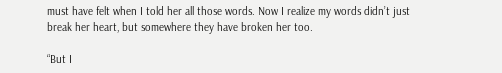must have felt when I told her all those words. Now I realize my words didn’t just break her heart, but somewhere they have broken her too.

“But I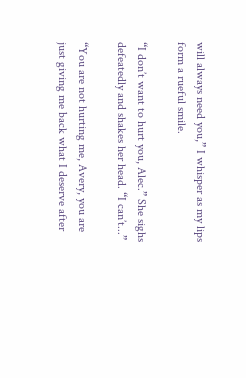will always need you,” I whisper as my lips form a rueful smile.

“I don’t want to hurt you, Alec.” She sighs defeatedly and shakes her head. “I can’t...”

“You are not hurting me, Avery, you are just giving me back what I deserve after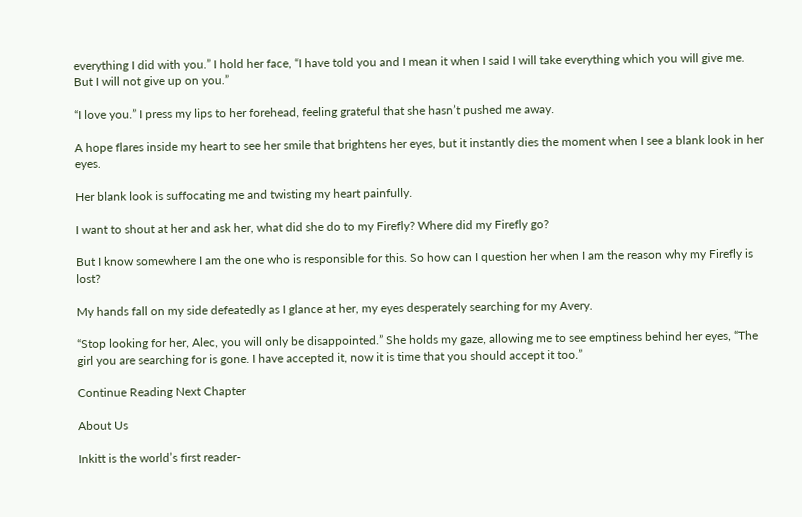everything I did with you.” I hold her face, “I have told you and I mean it when I said I will take everything which you will give me. But I will not give up on you.”

“I love you.” I press my lips to her forehead, feeling grateful that she hasn’t pushed me away.

A hope flares inside my heart to see her smile that brightens her eyes, but it instantly dies the moment when I see a blank look in her eyes.

Her blank look is suffocating me and twisting my heart painfully.

I want to shout at her and ask her, what did she do to my Firefly? Where did my Firefly go?

But I know somewhere I am the one who is responsible for this. So how can I question her when I am the reason why my Firefly is lost?

My hands fall on my side defeatedly as I glance at her, my eyes desperately searching for my Avery.

“Stop looking for her, Alec, you will only be disappointed.” She holds my gaze, allowing me to see emptiness behind her eyes, “The girl you are searching for is gone. I have accepted it, now it is time that you should accept it too.”

Continue Reading Next Chapter

About Us

Inkitt is the world’s first reader-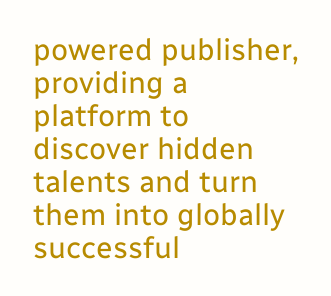powered publisher, providing a platform to discover hidden talents and turn them into globally successful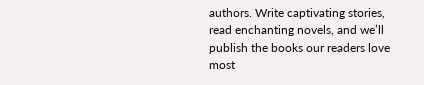authors. Write captivating stories, read enchanting novels, and we’ll publish the books our readers love most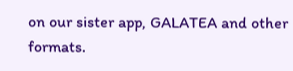on our sister app, GALATEA and other formats.